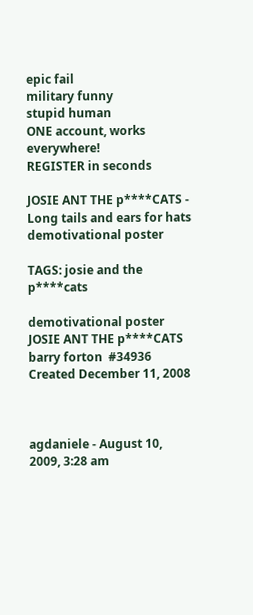epic fail
military funny
stupid human
ONE account, works everywhere!
REGISTER in seconds

JOSIE ANT THE p****CATS - Long tails and ears for hats demotivational poster

TAGS: josie and the p****cats

demotivational poster JOSIE ANT THE p****CATS
barry forton  #34936 Created December 11, 2008



agdaniele - August 10, 2009, 3:28 am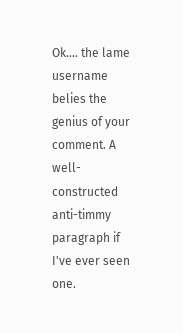Ok.... the lame username belies the genius of your comment. A well-constructed anti-timmy paragraph if I've ever seen one.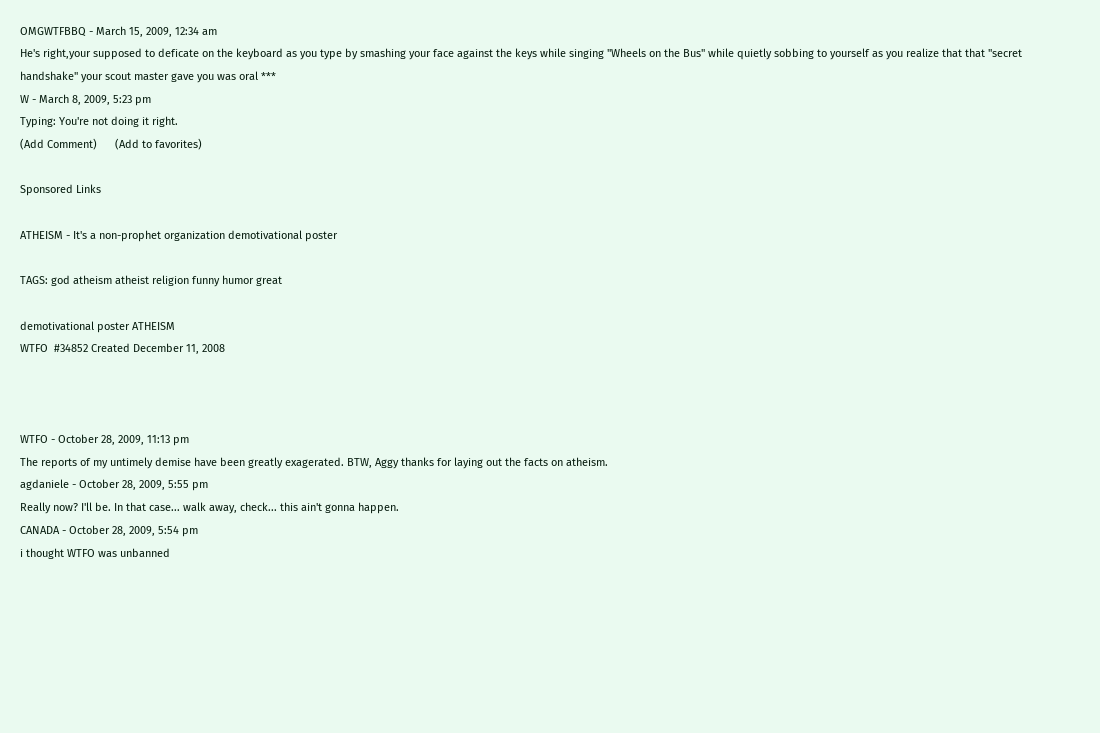OMGWTFBBQ - March 15, 2009, 12:34 am
He's right,your supposed to deficate on the keyboard as you type by smashing your face against the keys while singing "Wheels on the Bus" while quietly sobbing to yourself as you realize that that "secret handshake" your scout master gave you was oral ***
W - March 8, 2009, 5:23 pm
Typing: You're not doing it right.
(Add Comment)      (Add to favorites)

Sponsored Links

ATHEISM - It's a non-prophet organization demotivational poster

TAGS: god atheism atheist religion funny humor great

demotivational poster ATHEISM
WTFO  #34852 Created December 11, 2008



WTFO - October 28, 2009, 11:13 pm
The reports of my untimely demise have been greatly exagerated. BTW, Aggy thanks for laying out the facts on atheism.
agdaniele - October 28, 2009, 5:55 pm
Really now? I'll be. In that case... walk away, check... this ain't gonna happen.
CANADA - October 28, 2009, 5:54 pm
i thought WTFO was unbanned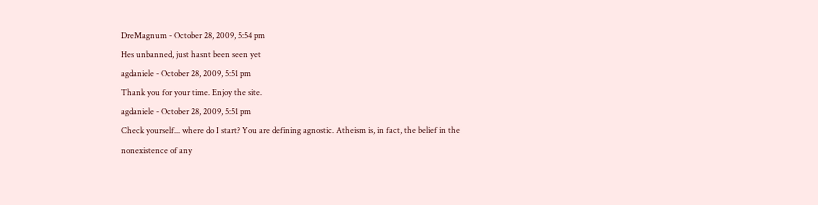DreMagnum - October 28, 2009, 5:54 pm
Hes unbanned, just hasnt been seen yet
agdaniele - October 28, 2009, 5:51 pm
Thank you for your time. Enjoy the site.
agdaniele - October 28, 2009, 5:51 pm
Check yourself... where do I start? You are defining agnostic. Atheism is, in fact, the belief in the nonexistence of any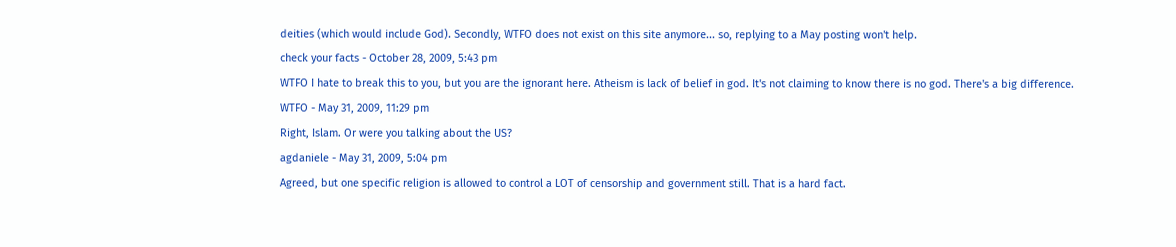deities (which would include God). Secondly, WTFO does not exist on this site anymore... so, replying to a May posting won't help.
check your facts - October 28, 2009, 5:43 pm
WTFO I hate to break this to you, but you are the ignorant here. Atheism is lack of belief in god. It's not claiming to know there is no god. There's a big difference.
WTFO - May 31, 2009, 11:29 pm
Right, Islam. Or were you talking about the US?
agdaniele - May 31, 2009, 5:04 pm
Agreed, but one specific religion is allowed to control a LOT of censorship and government still. That is a hard fact.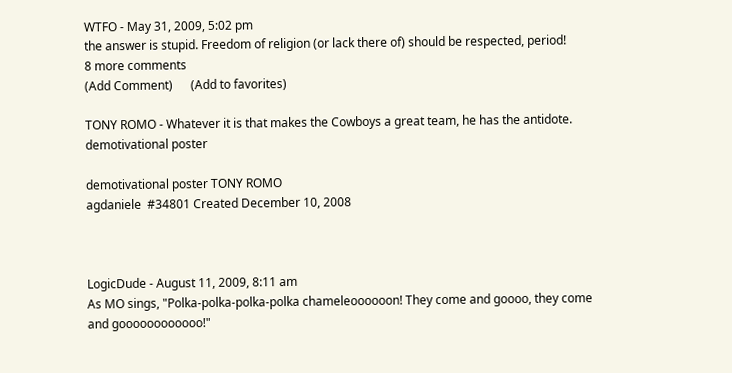WTFO - May 31, 2009, 5:02 pm
the answer is stupid. Freedom of religion (or lack there of) should be respected, period!
8 more comments
(Add Comment)      (Add to favorites)

TONY ROMO - Whatever it is that makes the Cowboys a great team, he has the antidote. demotivational poster

demotivational poster TONY ROMO
agdaniele  #34801 Created December 10, 2008



LogicDude - August 11, 2009, 8:11 am
As MO sings, "Polka-polka-polka-polka chameleoooooon! They come and goooo, they come and goooooooooooo!"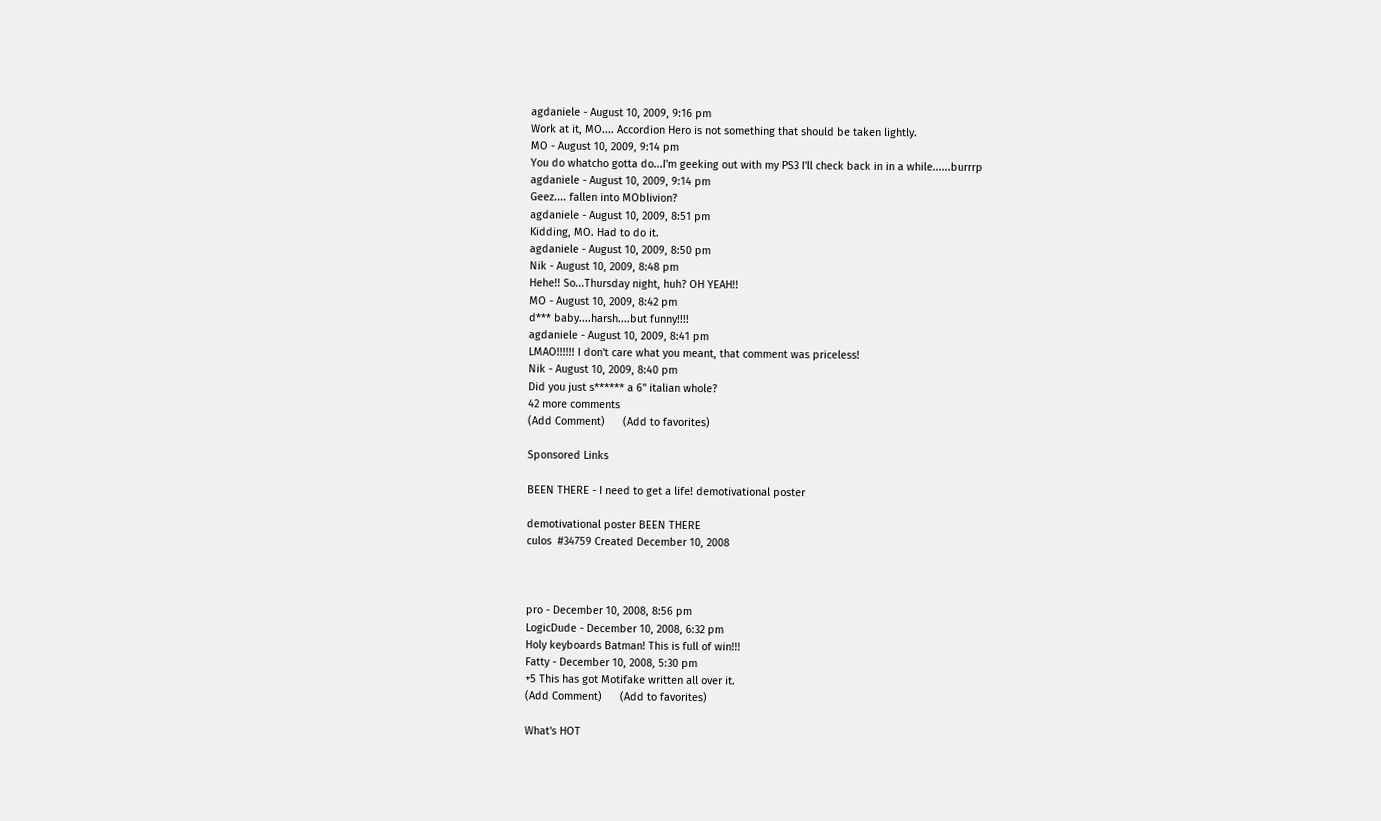agdaniele - August 10, 2009, 9:16 pm
Work at it, MO.... Accordion Hero is not something that should be taken lightly.
MO - August 10, 2009, 9:14 pm
You do whatcho gotta do...I'm geeking out with my PS3 I'll check back in in a while......burrrp
agdaniele - August 10, 2009, 9:14 pm
Geez.... fallen into MOblivion?
agdaniele - August 10, 2009, 8:51 pm
Kidding, MO. Had to do it.
agdaniele - August 10, 2009, 8:50 pm
Nik - August 10, 2009, 8:48 pm
Hehe!! So...Thursday night, huh? OH YEAH!!
MO - August 10, 2009, 8:42 pm
d*** baby....harsh....but funny!!!!
agdaniele - August 10, 2009, 8:41 pm
LMAO!!!!!! I don't care what you meant, that comment was priceless!
Nik - August 10, 2009, 8:40 pm
Did you just s****** a 6" italian whole?
42 more comments
(Add Comment)      (Add to favorites)

Sponsored Links

BEEN THERE - I need to get a life! demotivational poster

demotivational poster BEEN THERE
culos  #34759 Created December 10, 2008



pro - December 10, 2008, 8:56 pm
LogicDude - December 10, 2008, 6:32 pm
Holy keyboards Batman! This is full of win!!!
Fatty - December 10, 2008, 5:30 pm
+5 This has got Motifake written all over it.
(Add Comment)      (Add to favorites)

What's HOT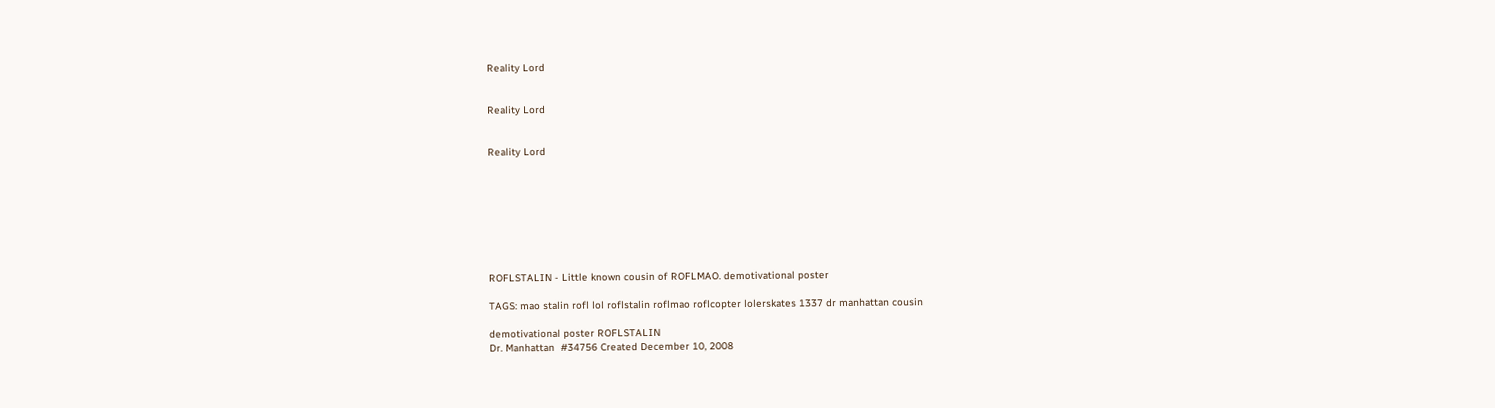Reality Lord


Reality Lord


Reality Lord








ROFLSTALIN - Little known cousin of ROFLMAO. demotivational poster

TAGS: mao stalin rofl lol roflstalin roflmao roflcopter lolerskates 1337 dr manhattan cousin

demotivational poster ROFLSTALIN
Dr. Manhattan  #34756 Created December 10, 2008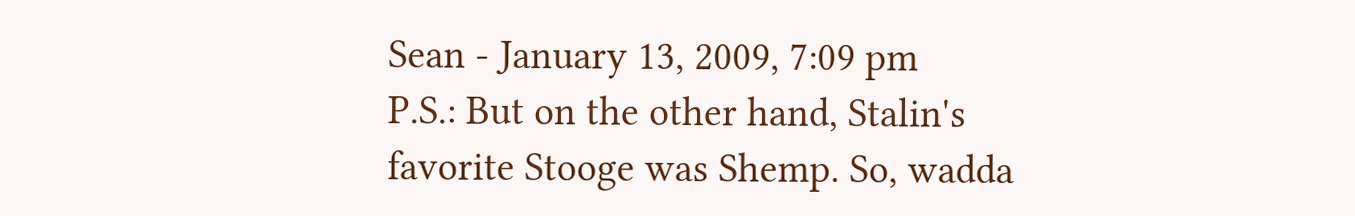Sean - January 13, 2009, 7:09 pm
P.S.: But on the other hand, Stalin's favorite Stooge was Shemp. So, wadda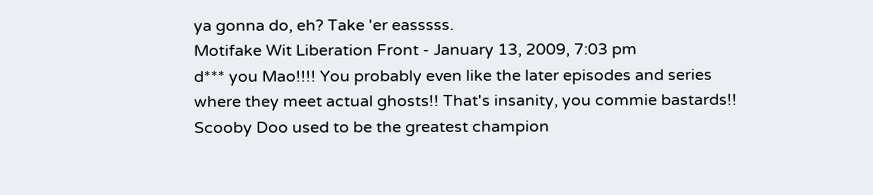ya gonna do, eh? Take 'er easssss.
Motifake Wit Liberation Front - January 13, 2009, 7:03 pm
d*** you Mao!!!! You probably even like the later episodes and series where they meet actual ghosts!! That's insanity, you commie bastards!! Scooby Doo used to be the greatest champion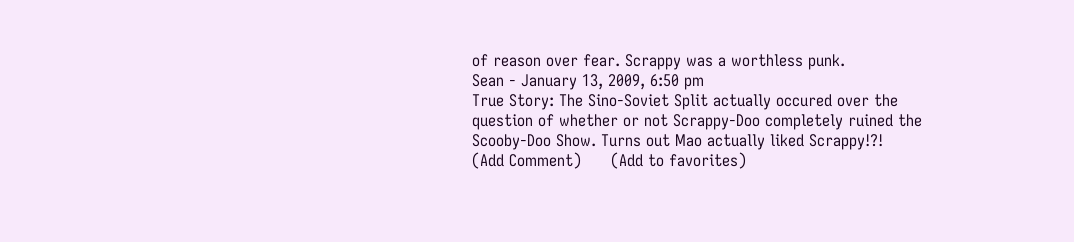of reason over fear. Scrappy was a worthless punk.
Sean - January 13, 2009, 6:50 pm
True Story: The Sino-Soviet Split actually occured over the question of whether or not Scrappy-Doo completely ruined the Scooby-Doo Show. Turns out Mao actually liked Scrappy!?!
(Add Comment)      (Add to favorites)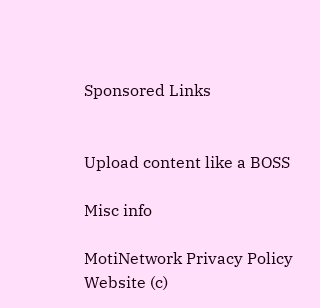Sponsored Links


Upload content like a BOSS

Misc info

MotiNetwork Privacy Policy
Website (c)